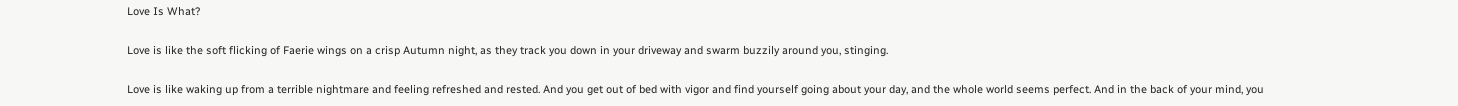Love Is What?

Love is like the soft flicking of Faerie wings on a crisp Autumn night, as they track you down in your driveway and swarm buzzily around you, stinging.

Love is like waking up from a terrible nightmare and feeling refreshed and rested. And you get out of bed with vigor and find yourself going about your day, and the whole world seems perfect. And in the back of your mind, you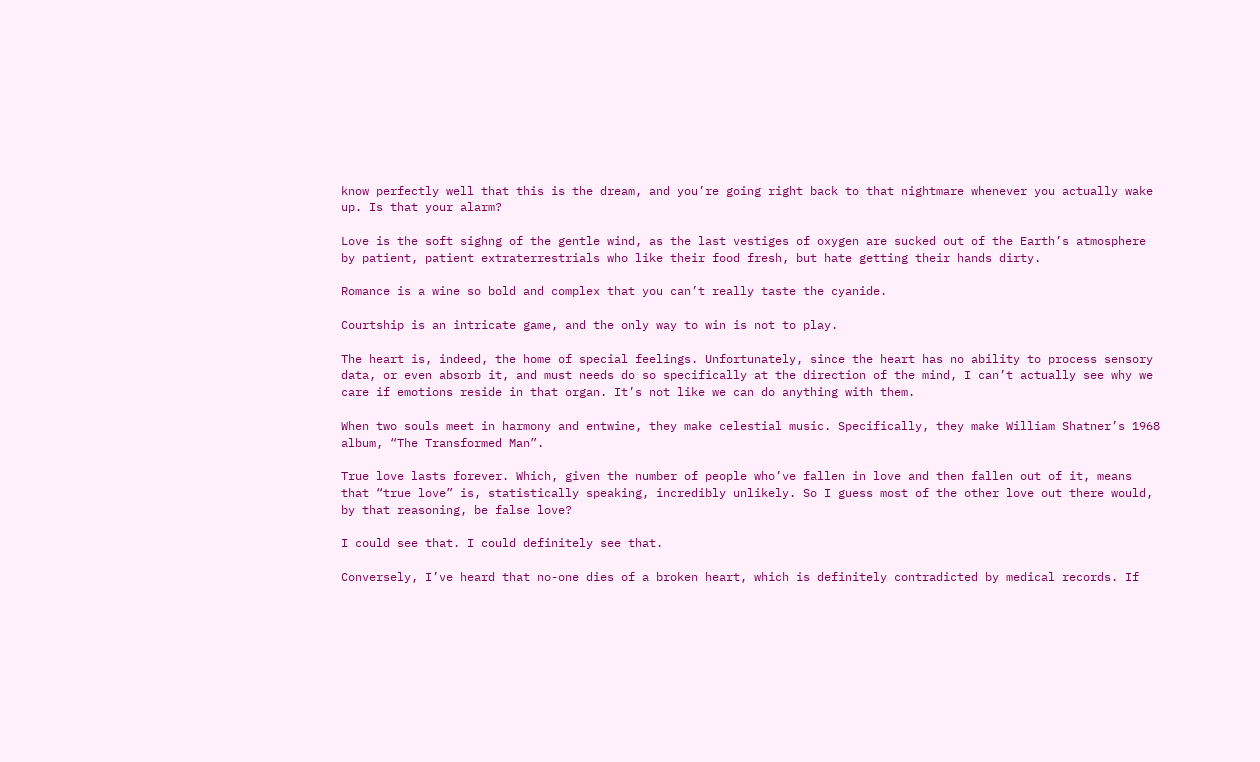know perfectly well that this is the dream, and you’re going right back to that nightmare whenever you actually wake up. Is that your alarm?

Love is the soft sighng of the gentle wind, as the last vestiges of oxygen are sucked out of the Earth’s atmosphere by patient, patient extraterrestrials who like their food fresh, but hate getting their hands dirty.

Romance is a wine so bold and complex that you can’t really taste the cyanide.

Courtship is an intricate game, and the only way to win is not to play.

The heart is, indeed, the home of special feelings. Unfortunately, since the heart has no ability to process sensory data, or even absorb it, and must needs do so specifically at the direction of the mind, I can’t actually see why we care if emotions reside in that organ. It’s not like we can do anything with them.

When two souls meet in harmony and entwine, they make celestial music. Specifically, they make William Shatner’s 1968 album, “The Transformed Man”.

True love lasts forever. Which, given the number of people who’ve fallen in love and then fallen out of it, means that “true love” is, statistically speaking, incredibly unlikely. So I guess most of the other love out there would, by that reasoning, be false love?

I could see that. I could definitely see that.

Conversely, I’ve heard that no-one dies of a broken heart, which is definitely contradicted by medical records. If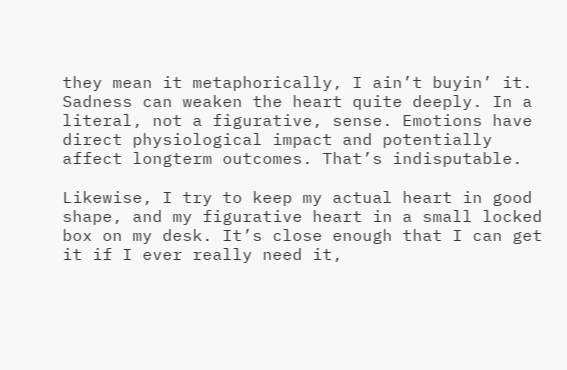they mean it metaphorically, I ain’t buyin’ it. Sadness can weaken the heart quite deeply. In a literal, not a figurative, sense. Emotions have direct physiological impact and potentially affect longterm outcomes. That’s indisputable.

Likewise, I try to keep my actual heart in good shape, and my figurative heart in a small locked box on my desk. It’s close enough that I can get it if I ever really need it,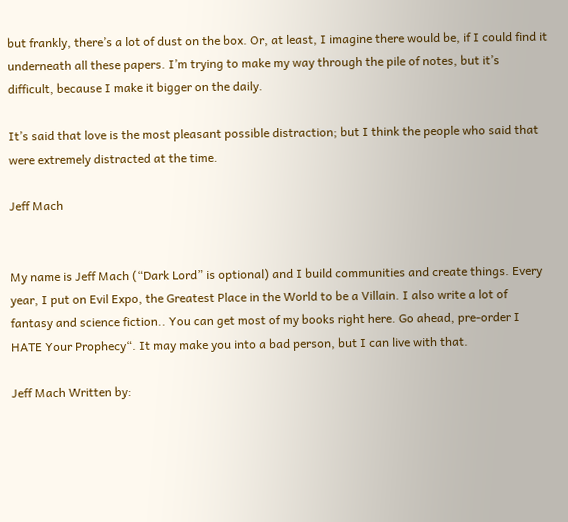but frankly, there’s a lot of dust on the box. Or, at least, I imagine there would be, if I could find it underneath all these papers. I’m trying to make my way through the pile of notes, but it’s difficult, because I make it bigger on the daily.

It’s said that love is the most pleasant possible distraction; but I think the people who said that were extremely distracted at the time.

Jeff Mach


My name is Jeff Mach (“Dark Lord” is optional) and I build communities and create things. Every year, I put on Evil Expo, the Greatest Place in the World to be a Villain. I also write a lot of fantasy and science fiction.. You can get most of my books right here. Go ahead, pre-order I HATE Your Prophecy“. It may make you into a bad person, but I can live with that.

Jeff Mach Written by: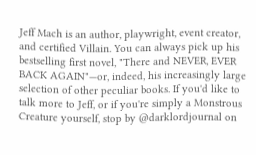Jeff Mach is an author, playwright, event creator, and certified Villain. You can always pick up his bestselling first novel, "There and NEVER, EVER BACK AGAIN"—or, indeed, his increasingly large selection of other peculiar books. If you'd like to talk more to Jeff, or if you're simply a Monstrous Creature yourself, stop by @darklordjournal on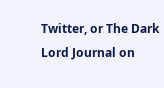Twitter, or The Dark Lord Journal on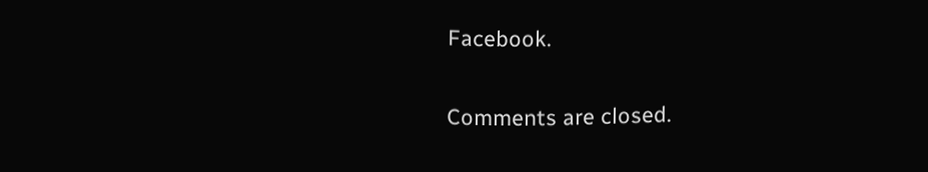Facebook.

Comments are closed.